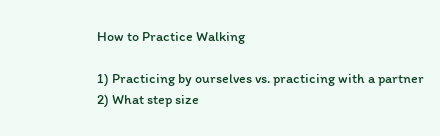How to Practice Walking

1) Practicing by ourselves vs. practicing with a partner
2) What step size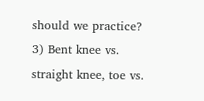should we practice?
3) Bent knee vs. straight knee, toe vs.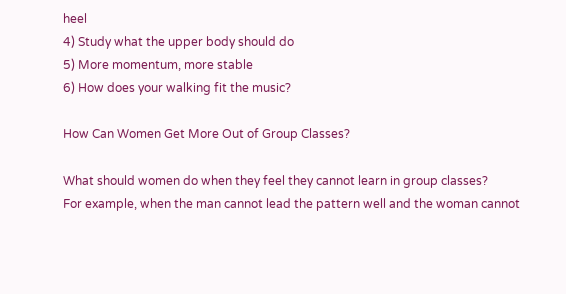heel
4) Study what the upper body should do
5) More momentum, more stable
6) How does your walking fit the music?

How Can Women Get More Out of Group Classes?

What should women do when they feel they cannot learn in group classes?
For example, when the man cannot lead the pattern well and the woman cannot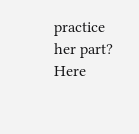practice her part?
Here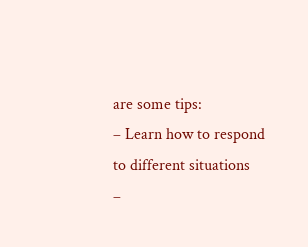are some tips:
– Learn how to respond to different situations
–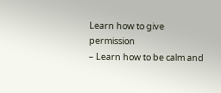Learn how to give permission
– Learn how to be calm and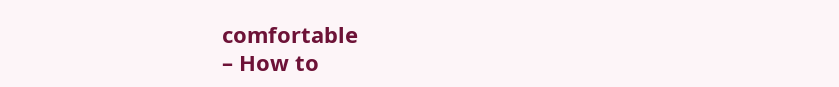comfortable
– How to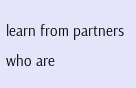learn from partners who are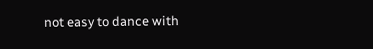not easy to dance with